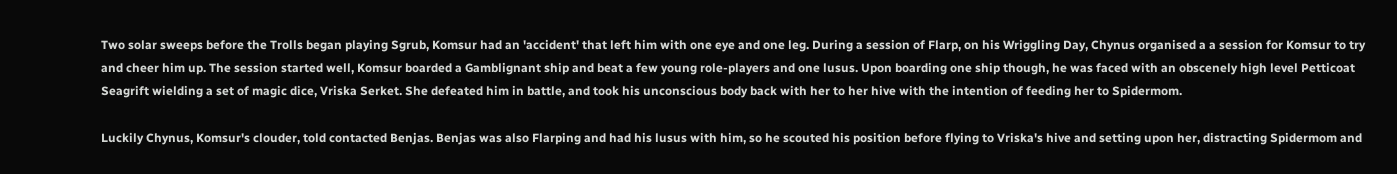Two solar sweeps before the Trolls began playing Sgrub, Komsur had an 'accident' that left him with one eye and one leg. During a session of Flarp, on his Wriggling Day, Chynus organised a a session for Komsur to try and cheer him up. The session started well, Komsur boarded a Gamblignant ship and beat a few young role-players and one lusus. Upon boarding one ship though, he was faced with an obscenely high level Petticoat Seagrift wielding a set of magic dice, Vriska Serket. She defeated him in battle, and took his unconscious body back with her to her hive with the intention of feeding her to Spidermom.

Luckily Chynus, Komsur's clouder, told contacted Benjas. Benjas was also Flarping and had his lusus with him, so he scouted his position before flying to Vriska's hive and setting upon her, distracting Spidermom and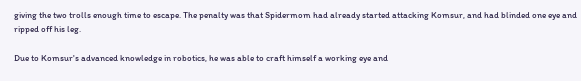giving the two trolls enough time to escape. The penalty was that Spidermom had already started attacking Komsur, and had blinded one eye and ripped off his leg.

Due to Komsur's advanced knowledge in robotics, he was able to craft himself a working eye and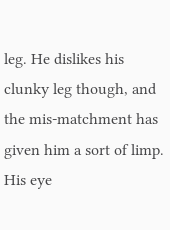leg. He dislikes his clunky leg though, and the mis-matchment has given him a sort of limp. His eye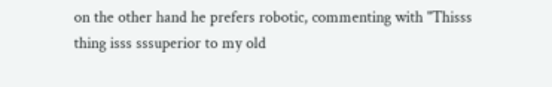on the other hand he prefers robotic, commenting with "Thisss thing isss sssuperior to my old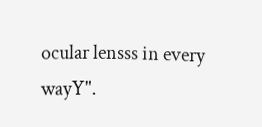ocular lensss in every wayY".